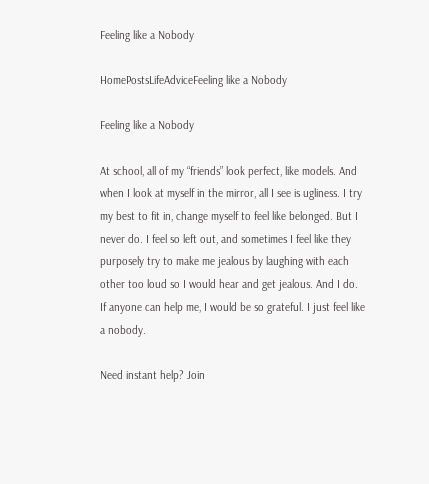Feeling like a Nobody

HomePostsLifeAdviceFeeling like a Nobody

Feeling like a Nobody

At school, all of my “friends” look perfect, like models. And when I look at myself in the mirror, all I see is ugliness. I try my best to fit in, change myself to feel like belonged. But I never do. I feel so left out, and sometimes I feel like they purposely try to make me jealous by laughing with each other too loud so I would hear and get jealous. And I do. If anyone can help me, I would be so grateful. I just feel like a nobody.

Need instant help? Join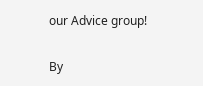our Advice group!

By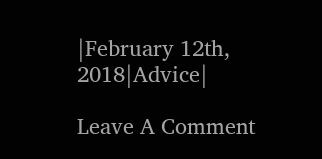|February 12th, 2018|Advice|

Leave A Comment